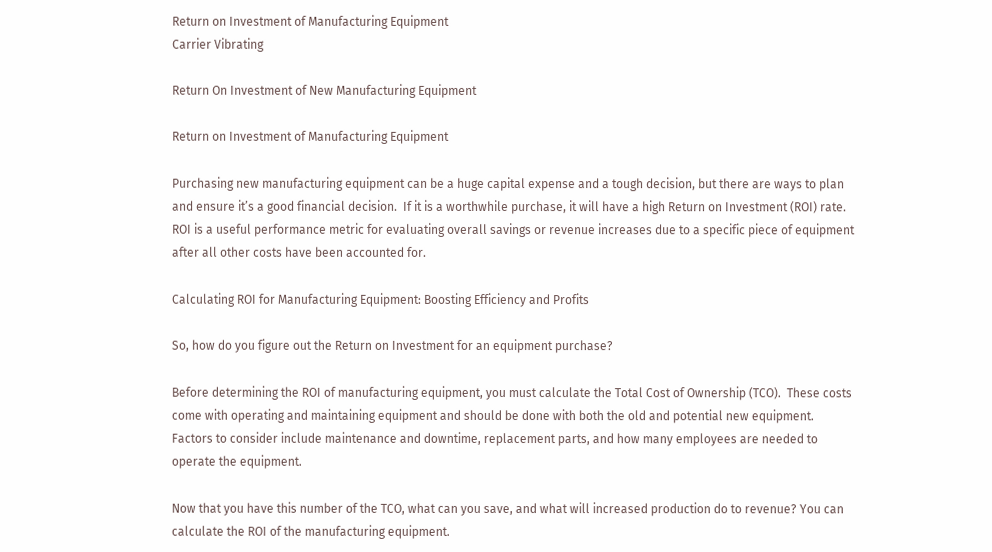Return on Investment of Manufacturing Equipment
Carrier Vibrating

Return On Investment of New Manufacturing Equipment

Return on Investment of Manufacturing Equipment

Purchasing new manufacturing equipment can be a huge capital expense and a tough decision, but there are ways to plan and ensure it’s a good financial decision.  If it is a worthwhile purchase, it will have a high Return on Investment (ROI) rate. ROI is a useful performance metric for evaluating overall savings or revenue increases due to a specific piece of equipment after all other costs have been accounted for.

Calculating ROI for Manufacturing Equipment: Boosting Efficiency and Profits

So, how do you figure out the Return on Investment for an equipment purchase?

Before determining the ROI of manufacturing equipment, you must calculate the Total Cost of Ownership (TCO).  These costs come with operating and maintaining equipment and should be done with both the old and potential new equipment.  Factors to consider include maintenance and downtime, replacement parts, and how many employees are needed to operate the equipment.

Now that you have this number of the TCO, what can you save, and what will increased production do to revenue? You can calculate the ROI of the manufacturing equipment.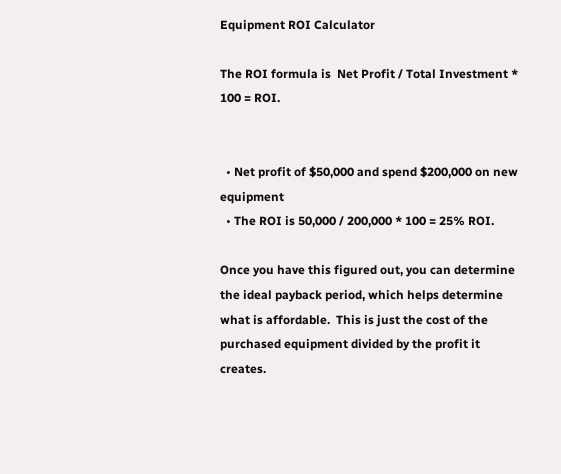Equipment ROI Calculator

The ROI formula is  Net Profit / Total Investment * 100 = ROI.


  • Net profit of $50,000 and spend $200,000 on new equipment
  • The ROI is 50,000 / 200,000 * 100 = 25% ROI.

Once you have this figured out, you can determine the ideal payback period, which helps determine what is affordable.  This is just the cost of the purchased equipment divided by the profit it creates.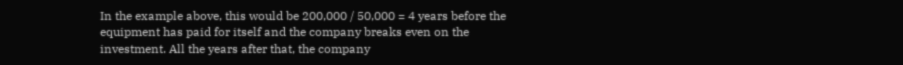In the example above, this would be 200,000 / 50,000 = 4 years before the equipment has paid for itself and the company breaks even on the investment. All the years after that, the company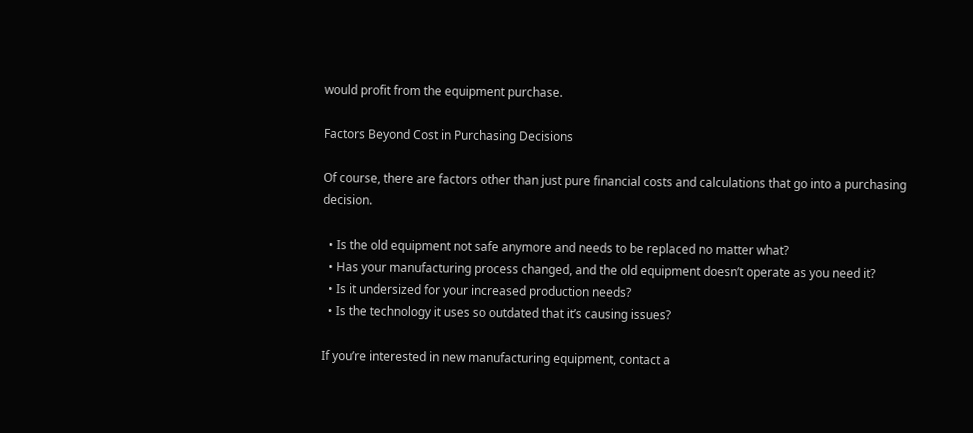would profit from the equipment purchase.

Factors Beyond Cost in Purchasing Decisions

Of course, there are factors other than just pure financial costs and calculations that go into a purchasing decision.

  • Is the old equipment not safe anymore and needs to be replaced no matter what?
  • Has your manufacturing process changed, and the old equipment doesn’t operate as you need it?
  • Is it undersized for your increased production needs?
  • Is the technology it uses so outdated that it’s causing issues?

If you’re interested in new manufacturing equipment, contact a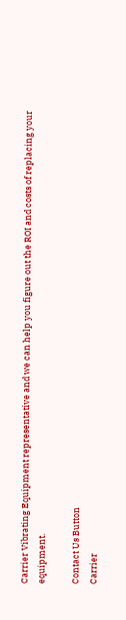Carrier Vibrating Equipment representative and we can help you figure out the ROI and costs of replacing your equipment.

Contact Us Button
Carrier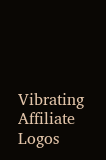Vibrating Affiliate Logos